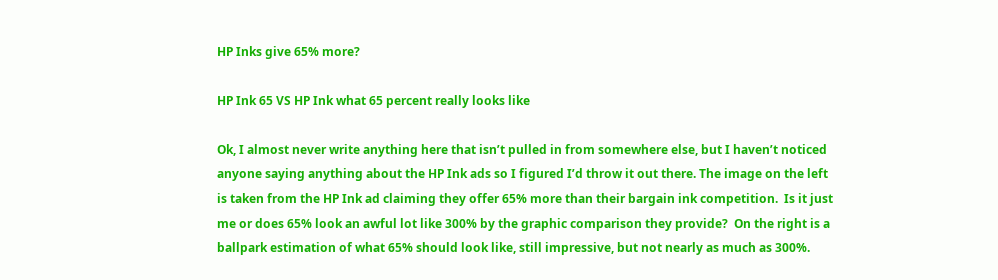HP Inks give 65% more?

HP Ink 65 VS HP Ink what 65 percent really looks like

Ok, I almost never write anything here that isn’t pulled in from somewhere else, but I haven’t noticed anyone saying anything about the HP Ink ads so I figured I’d throw it out there. The image on the left is taken from the HP Ink ad claiming they offer 65% more than their bargain ink competition.  Is it just me or does 65% look an awful lot like 300% by the graphic comparison they provide?  On the right is a ballpark estimation of what 65% should look like, still impressive, but not nearly as much as 300%.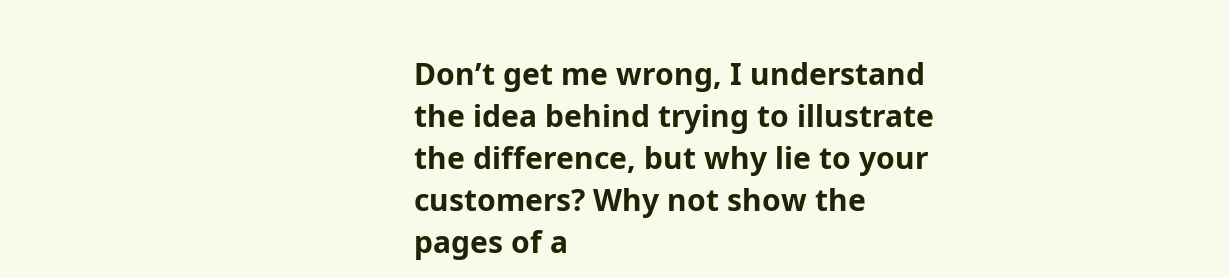Don’t get me wrong, I understand the idea behind trying to illustrate the difference, but why lie to your customers? Why not show the pages of a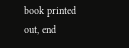book printed out, end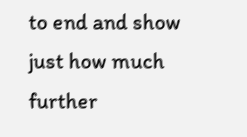to end and show just how much further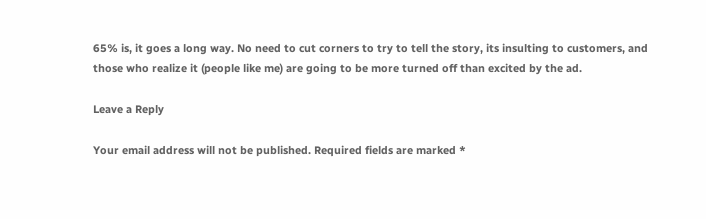65% is, it goes a long way. No need to cut corners to try to tell the story, its insulting to customers, and those who realize it (people like me) are going to be more turned off than excited by the ad.

Leave a Reply

Your email address will not be published. Required fields are marked *